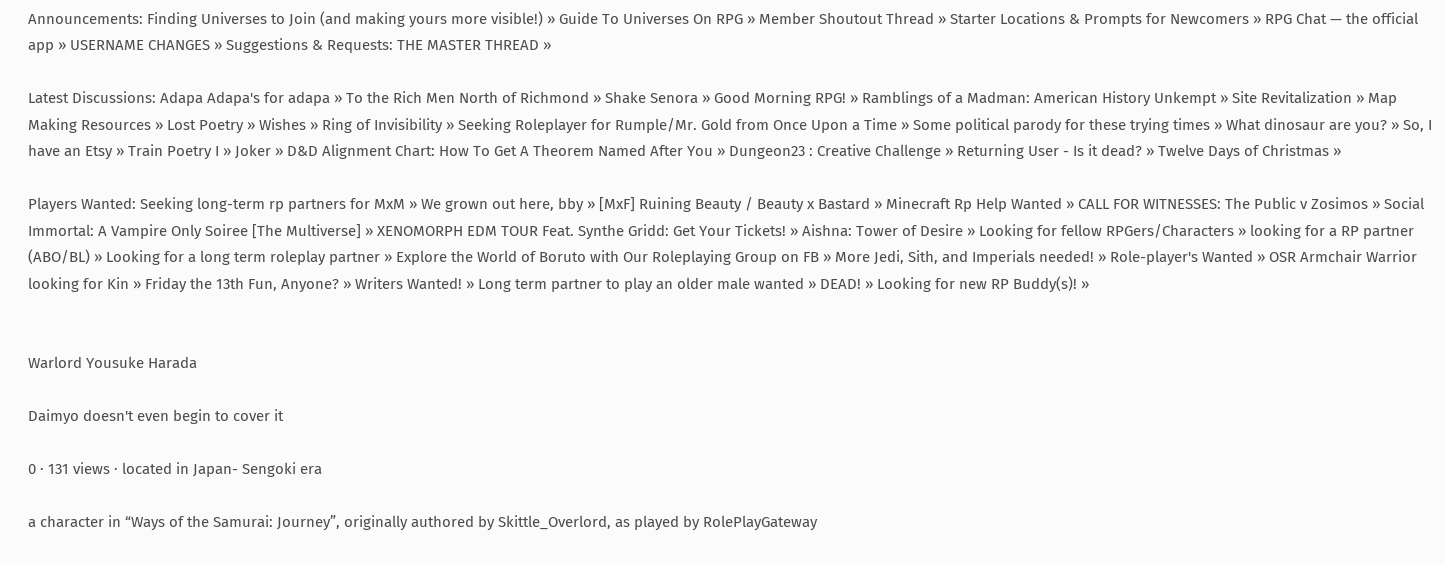Announcements: Finding Universes to Join (and making yours more visible!) » Guide To Universes On RPG » Member Shoutout Thread » Starter Locations & Prompts for Newcomers » RPG Chat — the official app » USERNAME CHANGES » Suggestions & Requests: THE MASTER THREAD »

Latest Discussions: Adapa Adapa's for adapa » To the Rich Men North of Richmond » Shake Senora » Good Morning RPG! » Ramblings of a Madman: American History Unkempt » Site Revitalization » Map Making Resources » Lost Poetry » Wishes » Ring of Invisibility » Seeking Roleplayer for Rumple/Mr. Gold from Once Upon a Time » Some political parody for these trying times » What dinosaur are you? » So, I have an Etsy » Train Poetry I » Joker » D&D Alignment Chart: How To Get A Theorem Named After You » Dungeon23 : Creative Challenge » Returning User - Is it dead? » Twelve Days of Christmas »

Players Wanted: Seeking long-term rp partners for MxM » We grown out here, bby » [MxF] Ruining Beauty / Beauty x Bastard » Minecraft Rp Help Wanted » CALL FOR WITNESSES: The Public v Zosimos » Social Immortal: A Vampire Only Soiree [The Multiverse] » XENOMORPH EDM TOUR Feat. Synthe Gridd: Get Your Tickets! » Aishna: Tower of Desire » Looking for fellow RPGers/Characters » looking for a RP partner (ABO/BL) » Looking for a long term roleplay partner » Explore the World of Boruto with Our Roleplaying Group on FB » More Jedi, Sith, and Imperials needed! » Role-player's Wanted » OSR Armchair Warrior looking for Kin » Friday the 13th Fun, Anyone? » Writers Wanted! » Long term partner to play an older male wanted » DEAD! » Looking for new RP Buddy(s)! »


Warlord Yousuke Harada

Daimyo doesn't even begin to cover it

0 · 131 views · located in Japan- Sengoki era

a character in “Ways of the Samurai: Journey”, originally authored by Skittle_Overlord, as played by RolePlayGateway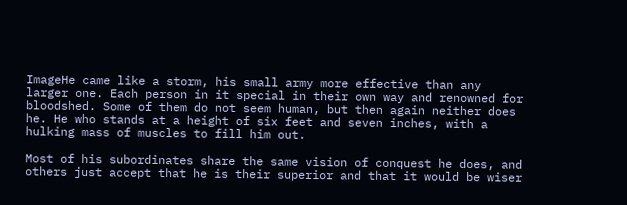ImageHe came like a storm, his small army more effective than any larger one. Each person in it special in their own way and renowned for bloodshed. Some of them do not seem human, but then again neither does he. He who stands at a height of six feet and seven inches, with a hulking mass of muscles to fill him out.

Most of his subordinates share the same vision of conquest he does, and others just accept that he is their superior and that it would be wiser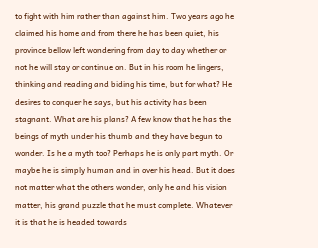to fight with him rather than against him. Two years ago he claimed his home and from there he has been quiet, his province bellow left wondering from day to day whether or not he will stay or continue on. But in his room he lingers, thinking and reading and biding his time, but for what? He desires to conquer he says, but his activity has been stagnant. What are his plans? A few know that he has the beings of myth under his thumb and they have begun to wonder. Is he a myth too? Perhaps he is only part myth. Or maybe he is simply human and in over his head. But it does not matter what the others wonder, only he and his vision matter, his grand puzzle that he must complete. Whatever it is that he is headed towards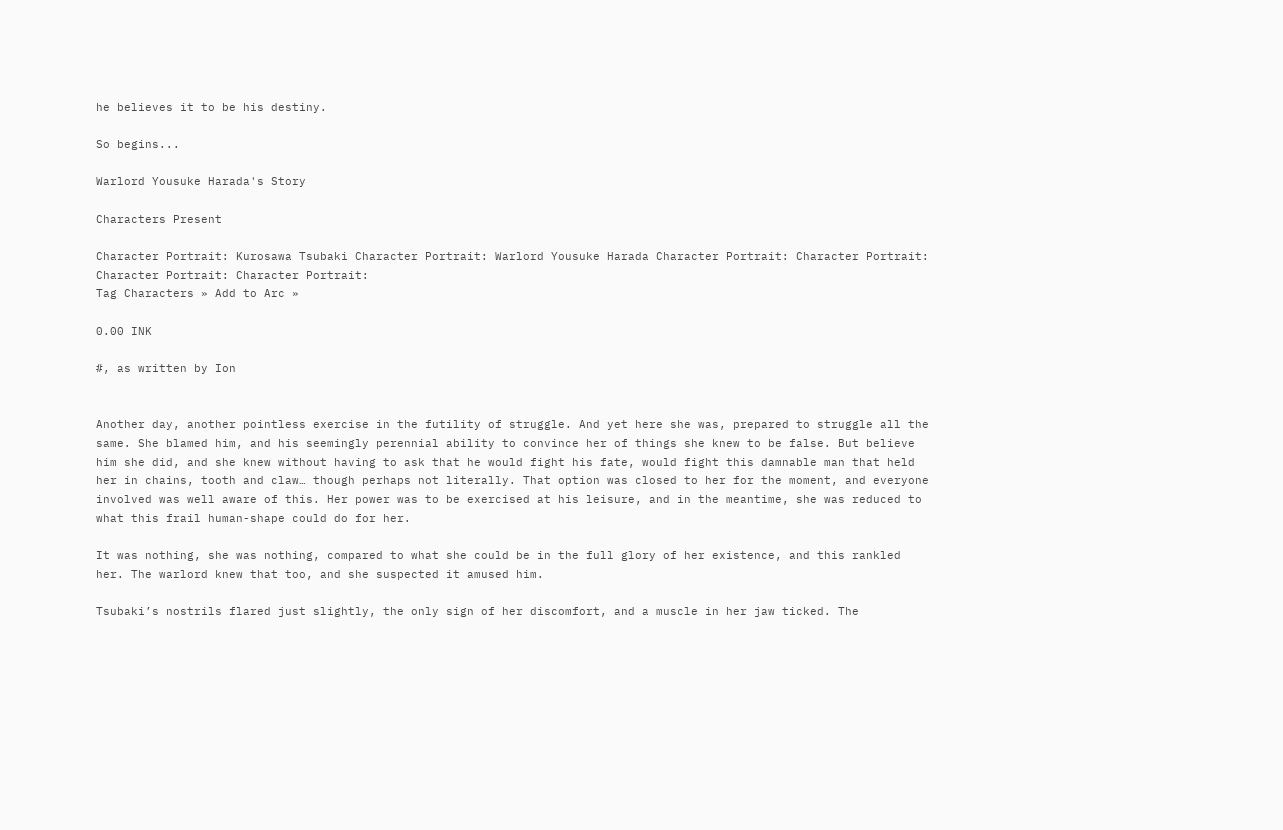he believes it to be his destiny.

So begins...

Warlord Yousuke Harada's Story

Characters Present

Character Portrait: Kurosawa Tsubaki Character Portrait: Warlord Yousuke Harada Character Portrait: Character Portrait: Character Portrait: Character Portrait:
Tag Characters » Add to Arc »

0.00 INK

#, as written by Ion


Another day, another pointless exercise in the futility of struggle. And yet here she was, prepared to struggle all the same. She blamed him, and his seemingly perennial ability to convince her of things she knew to be false. But believe him she did, and she knew without having to ask that he would fight his fate, would fight this damnable man that held her in chains, tooth and claw… though perhaps not literally. That option was closed to her for the moment, and everyone involved was well aware of this. Her power was to be exercised at his leisure, and in the meantime, she was reduced to what this frail human-shape could do for her.

It was nothing, she was nothing, compared to what she could be in the full glory of her existence, and this rankled her. The warlord knew that too, and she suspected it amused him.

Tsubaki’s nostrils flared just slightly, the only sign of her discomfort, and a muscle in her jaw ticked. The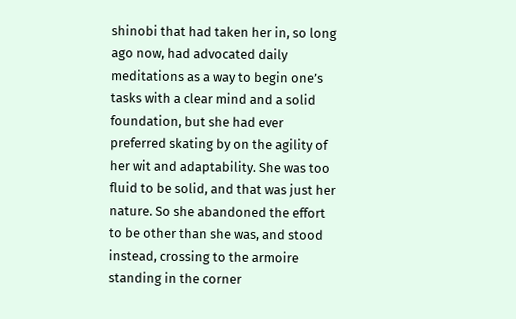shinobi that had taken her in, so long ago now, had advocated daily meditations as a way to begin one’s tasks with a clear mind and a solid foundation, but she had ever preferred skating by on the agility of her wit and adaptability. She was too fluid to be solid, and that was just her nature. So she abandoned the effort to be other than she was, and stood instead, crossing to the armoire standing in the corner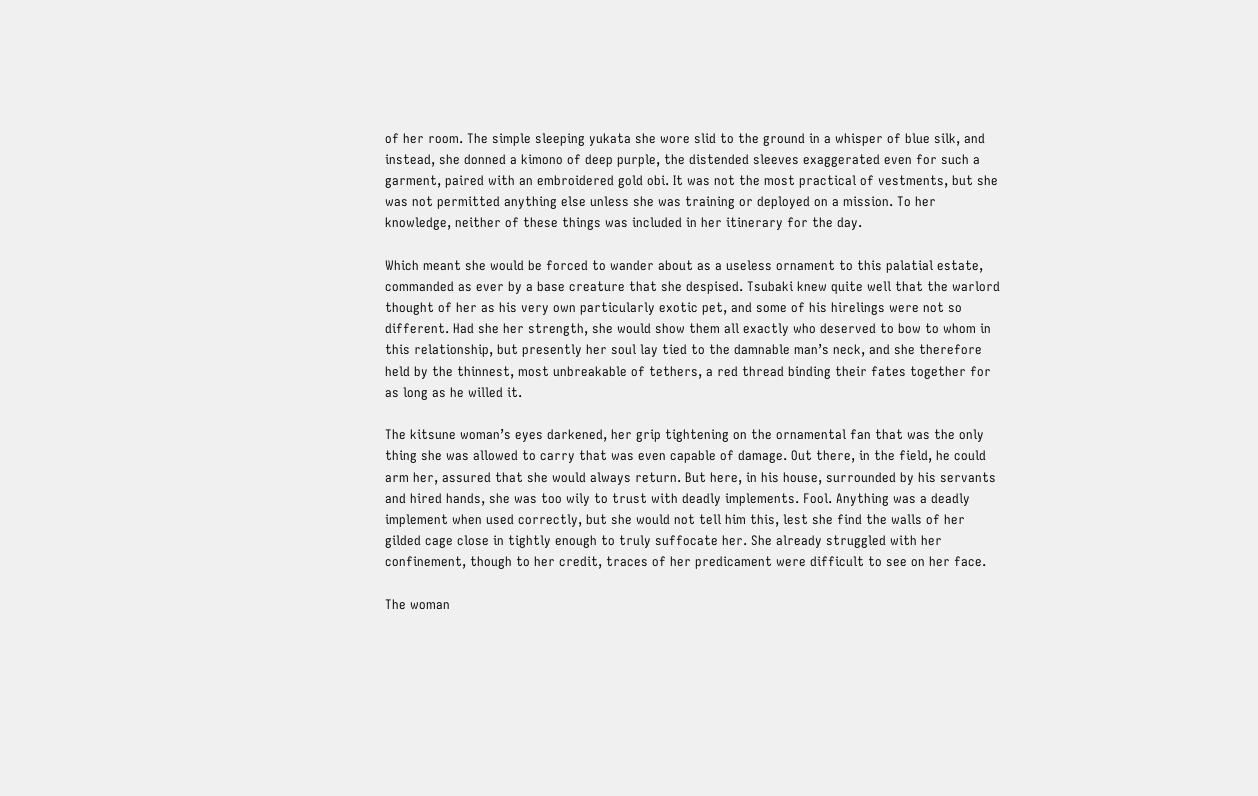of her room. The simple sleeping yukata she wore slid to the ground in a whisper of blue silk, and instead, she donned a kimono of deep purple, the distended sleeves exaggerated even for such a garment, paired with an embroidered gold obi. It was not the most practical of vestments, but she was not permitted anything else unless she was training or deployed on a mission. To her knowledge, neither of these things was included in her itinerary for the day.

Which meant she would be forced to wander about as a useless ornament to this palatial estate, commanded as ever by a base creature that she despised. Tsubaki knew quite well that the warlord thought of her as his very own particularly exotic pet, and some of his hirelings were not so different. Had she her strength, she would show them all exactly who deserved to bow to whom in this relationship, but presently her soul lay tied to the damnable man’s neck, and she therefore held by the thinnest, most unbreakable of tethers, a red thread binding their fates together for as long as he willed it.

The kitsune woman’s eyes darkened, her grip tightening on the ornamental fan that was the only thing she was allowed to carry that was even capable of damage. Out there, in the field, he could arm her, assured that she would always return. But here, in his house, surrounded by his servants and hired hands, she was too wily to trust with deadly implements. Fool. Anything was a deadly implement when used correctly, but she would not tell him this, lest she find the walls of her gilded cage close in tightly enough to truly suffocate her. She already struggled with her confinement, though to her credit, traces of her predicament were difficult to see on her face.

The woman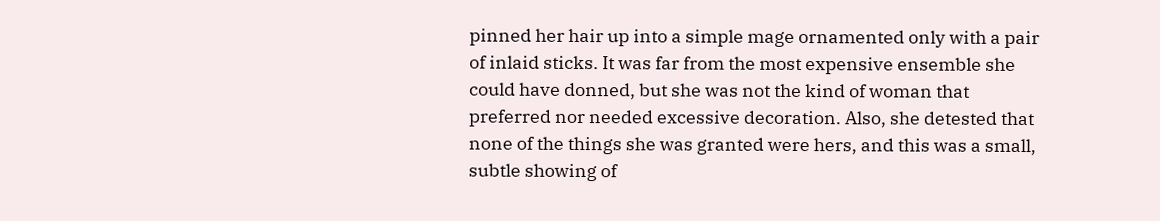pinned her hair up into a simple mage ornamented only with a pair of inlaid sticks. It was far from the most expensive ensemble she could have donned, but she was not the kind of woman that preferred nor needed excessive decoration. Also, she detested that none of the things she was granted were hers, and this was a small, subtle showing of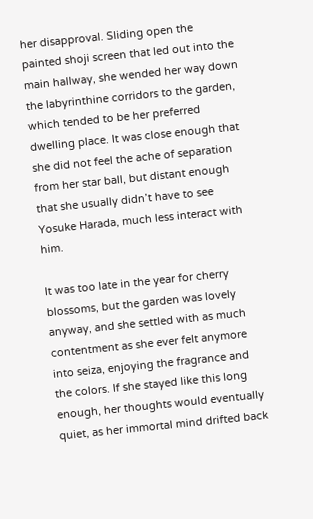her disapproval. Sliding open the painted shoji screen that led out into the main hallway, she wended her way down the labyrinthine corridors to the garden, which tended to be her preferred dwelling place. It was close enough that she did not feel the ache of separation from her star ball, but distant enough that she usually didn’t have to see Yosuke Harada, much less interact with him.

It was too late in the year for cherry blossoms, but the garden was lovely anyway, and she settled with as much contentment as she ever felt anymore into seiza, enjoying the fragrance and the colors. If she stayed like this long enough, her thoughts would eventually quiet, as her immortal mind drifted back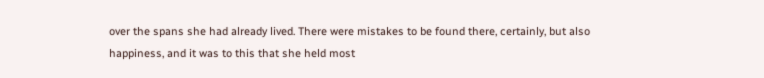over the spans she had already lived. There were mistakes to be found there, certainly, but also happiness, and it was to this that she held most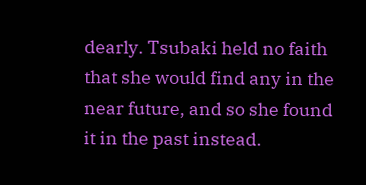dearly. Tsubaki held no faith that she would find any in the near future, and so she found it in the past instead.